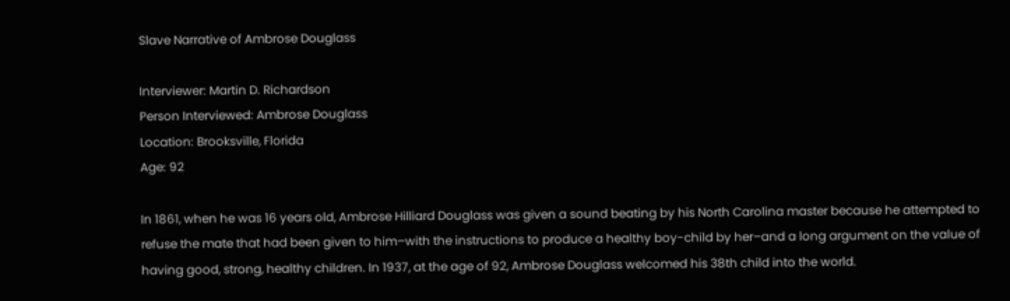Slave Narrative of Ambrose Douglass

Interviewer: Martin D. Richardson
Person Interviewed: Ambrose Douglass
Location: Brooksville, Florida
Age: 92

In 1861, when he was 16 years old, Ambrose Hilliard Douglass was given a sound beating by his North Carolina master because he attempted to refuse the mate that had been given to him–with the instructions to produce a healthy boy-child by her–and a long argument on the value of having good, strong, healthy children. In 1937, at the age of 92, Ambrose Douglass welcomed his 38th child into the world.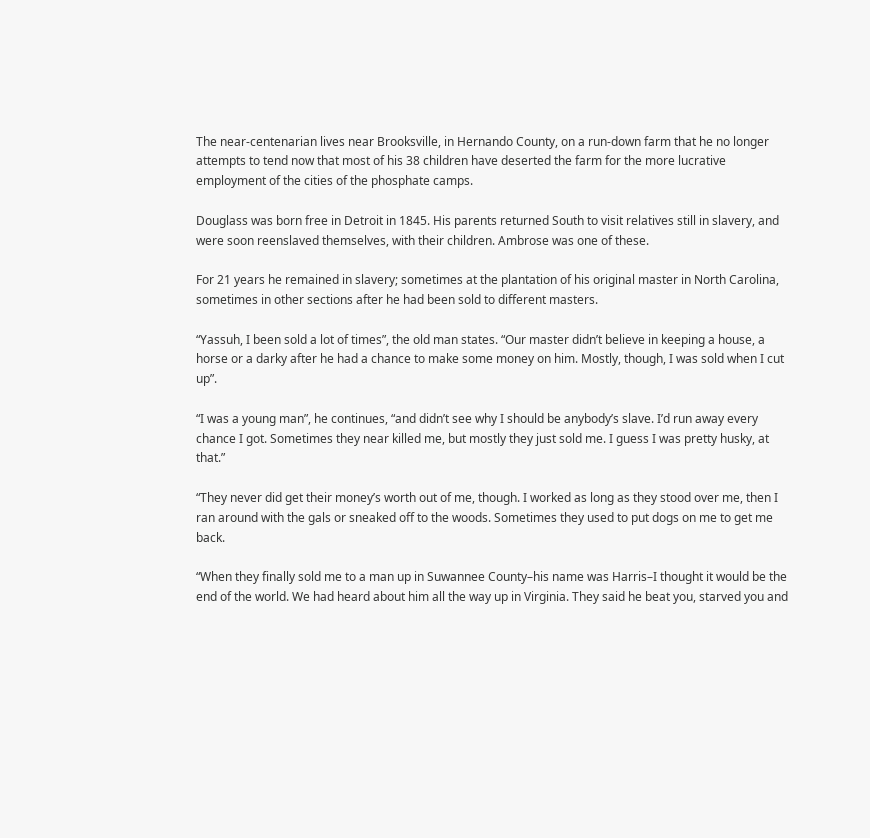The near-centenarian lives near Brooksville, in Hernando County, on a run-down farm that he no longer attempts to tend now that most of his 38 children have deserted the farm for the more lucrative employment of the cities of the phosphate camps.

Douglass was born free in Detroit in 1845. His parents returned South to visit relatives still in slavery, and were soon reenslaved themselves, with their children. Ambrose was one of these.

For 21 years he remained in slavery; sometimes at the plantation of his original master in North Carolina, sometimes in other sections after he had been sold to different masters.

“Yassuh, I been sold a lot of times”, the old man states. “Our master didn’t believe in keeping a house, a horse or a darky after he had a chance to make some money on him. Mostly, though, I was sold when I cut up”.

“I was a young man”, he continues, “and didn’t see why I should be anybody’s slave. I’d run away every chance I got. Sometimes they near killed me, but mostly they just sold me. I guess I was pretty husky, at that.”

“They never did get their money’s worth out of me, though. I worked as long as they stood over me, then I ran around with the gals or sneaked off to the woods. Sometimes they used to put dogs on me to get me back.

“When they finally sold me to a man up in Suwannee County–his name was Harris–I thought it would be the end of the world. We had heard about him all the way up in Virginia. They said he beat you, starved you and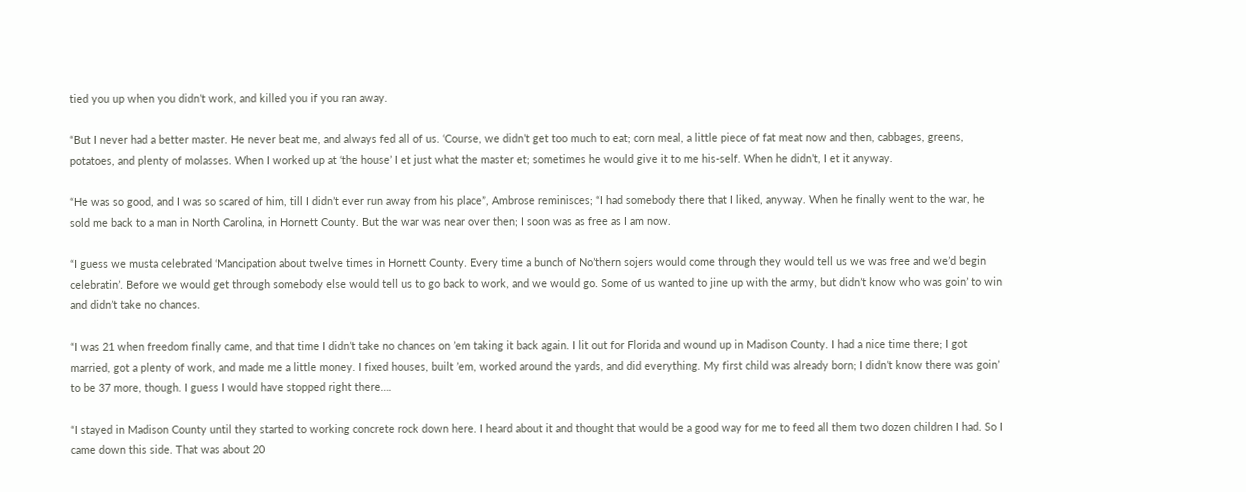tied you up when you didn’t work, and killed you if you ran away.

“But I never had a better master. He never beat me, and always fed all of us. ‘Course, we didn’t get too much to eat; corn meal, a little piece of fat meat now and then, cabbages, greens, potatoes, and plenty of molasses. When I worked up at ‘the house’ I et just what the master et; sometimes he would give it to me his-self. When he didn’t, I et it anyway.

“He was so good, and I was so scared of him, till I didn’t ever run away from his place”, Ambrose reminisces; “I had somebody there that I liked, anyway. When he finally went to the war, he sold me back to a man in North Carolina, in Hornett County. But the war was near over then; I soon was as free as I am now.

“I guess we musta celebrated ‘Mancipation about twelve times in Hornett County. Every time a bunch of No’thern sojers would come through they would tell us we was free and we’d begin celebratin’. Before we would get through somebody else would tell us to go back to work, and we would go. Some of us wanted to jine up with the army, but didn’t know who was goin’ to win and didn’t take no chances.

“I was 21 when freedom finally came, and that time I didn’t take no chances on ’em taking it back again. I lit out for Florida and wound up in Madison County. I had a nice time there; I got married, got a plenty of work, and made me a little money. I fixed houses, built ’em, worked around the yards, and did everything. My first child was already born; I didn’t know there was goin’ to be 37 more, though. I guess I would have stopped right there….

“I stayed in Madison County until they started to working concrete rock down here. I heard about it and thought that would be a good way for me to feed all them two dozen children I had. So I came down this side. That was about 20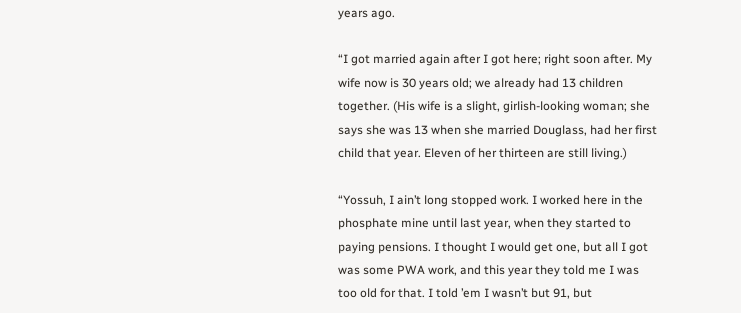years ago.

“I got married again after I got here; right soon after. My wife now is 30 years old; we already had 13 children together. (His wife is a slight, girlish-looking woman; she says she was 13 when she married Douglass, had her first child that year. Eleven of her thirteen are still living.)

“Yossuh, I ain’t long stopped work. I worked here in the phosphate mine until last year, when they started to paying pensions. I thought I would get one, but all I got was some PWA work, and this year they told me I was too old for that. I told ’em I wasn’t but 91, but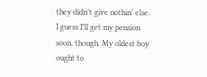they didn’t give nothin’ else. I guess I’ll get my pension soon, though. My oldest boy ought to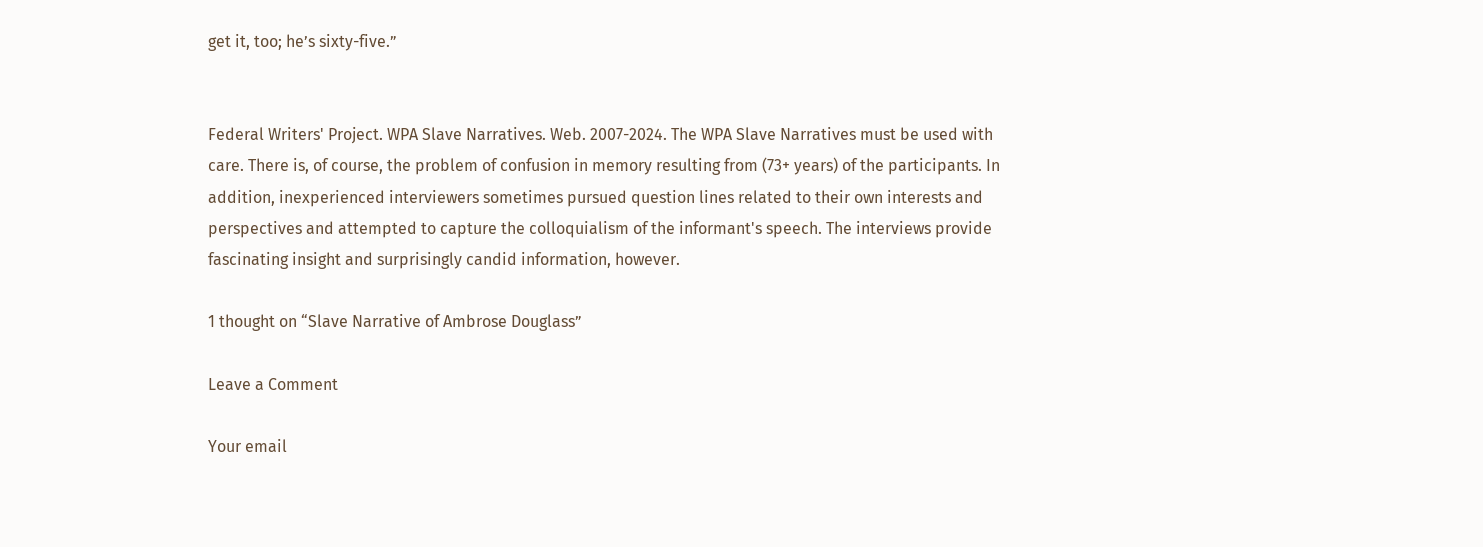get it, too; he’s sixty-five.”


Federal Writers' Project. WPA Slave Narratives. Web. 2007-2024. The WPA Slave Narratives must be used with care. There is, of course, the problem of confusion in memory resulting from (73+ years) of the participants. In addition, inexperienced interviewers sometimes pursued question lines related to their own interests and perspectives and attempted to capture the colloquialism of the informant's speech. The interviews provide fascinating insight and surprisingly candid information, however.

1 thought on “Slave Narrative of Ambrose Douglass”

Leave a Comment

Your email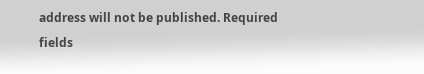address will not be published. Required fields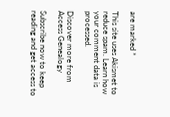are marked *

This site uses Akismet to reduce spam. Learn how your comment data is processed.

Discover more from Access Genealogy

Subscribe now to keep reading and get access to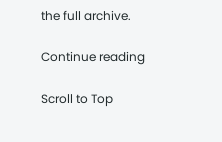the full archive.

Continue reading

Scroll to Top